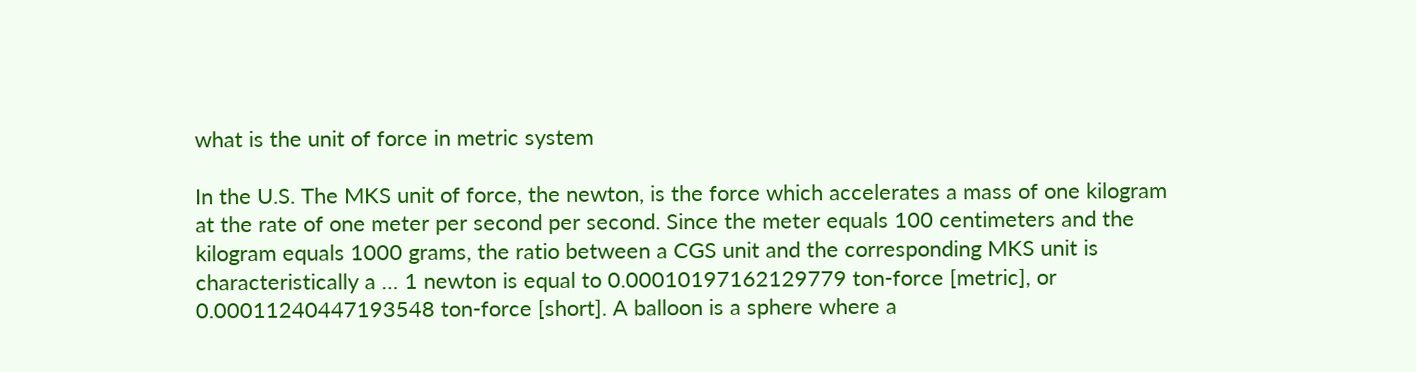what is the unit of force in metric system

In the U.S. The MKS unit of force, the newton, is the force which accelerates a mass of one kilogram at the rate of one meter per second per second. Since the meter equals 100 centimeters and the kilogram equals 1000 grams, the ratio between a CGS unit and the corresponding MKS unit is characteristically a … 1 newton is equal to 0.00010197162129779 ton-force [metric], or 0.00011240447193548 ton-force [short]. A balloon is a sphere where a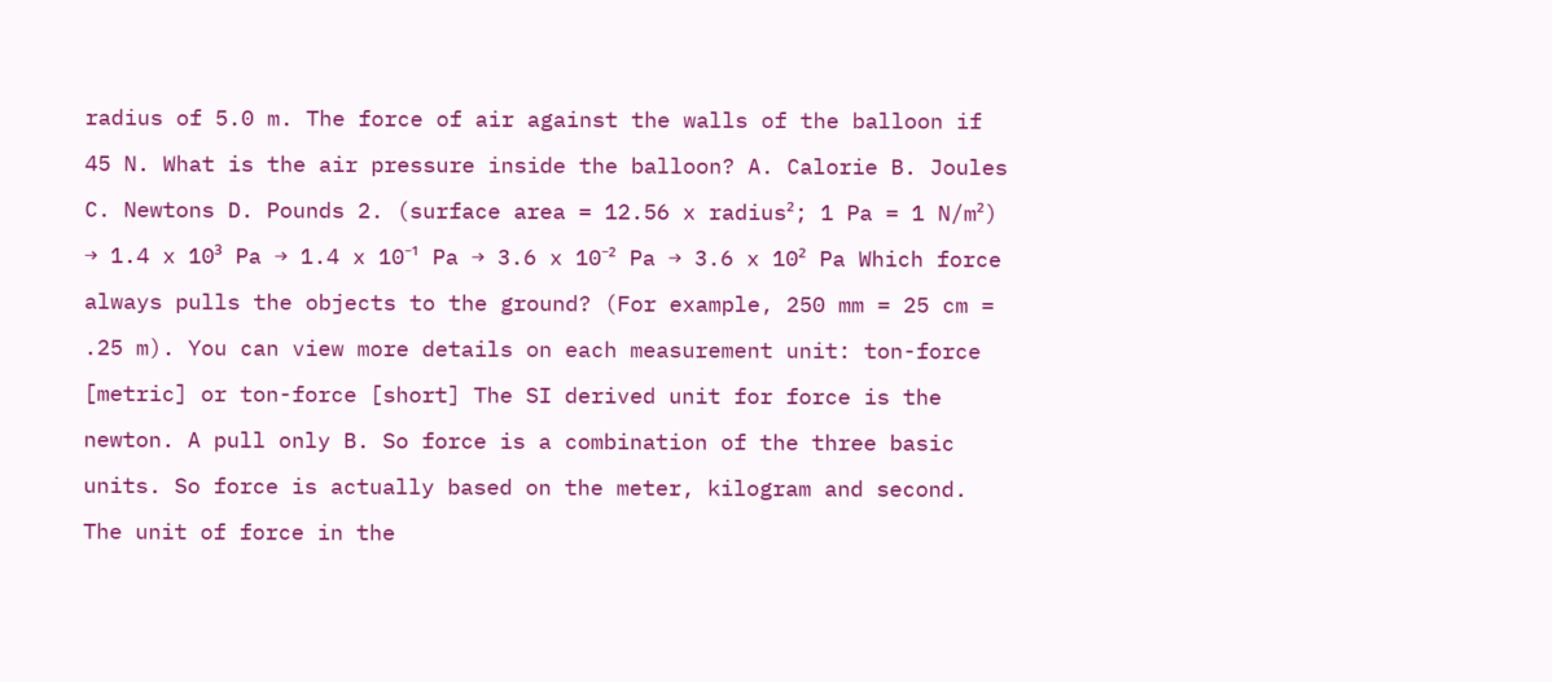radius of 5.0 m. The force of air against the walls of the balloon if 45 N. What is the air pressure inside the balloon? A. Calorie B. Joules C. Newtons D. Pounds 2. (surface area = 12.56 x radius²; 1 Pa = 1 N/m²) → 1.4 x 10³ Pa → 1.4 x 10⁻¹ Pa → 3.6 x 10⁻² Pa → 3.6 x 10² Pa Which force always pulls the objects to the ground? (For example, 250 mm = 25 cm = .25 m). You can view more details on each measurement unit: ton-force [metric] or ton-force [short] The SI derived unit for force is the newton. A pull only B. So force is a combination of the three basic units. So force is actually based on the meter, kilogram and second. The unit of force in the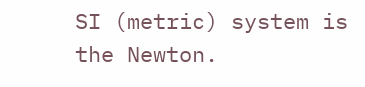SI (metric) system is the Newton.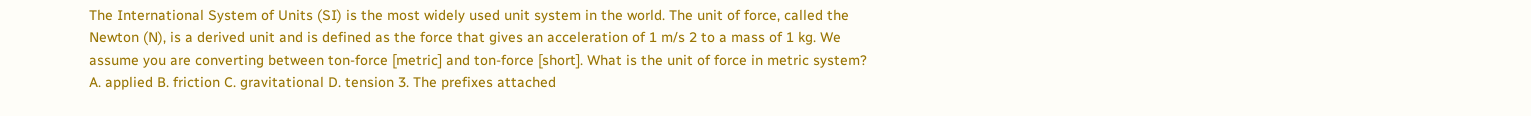The International System of Units (SI) is the most widely used unit system in the world. The unit of force, called the Newton (N), is a derived unit and is defined as the force that gives an acceleration of 1 m/s 2 to a mass of 1 kg. We assume you are converting between ton-force [metric] and ton-force [short]. What is the unit of force in metric system? A. applied B. friction C. gravitational D. tension 3. The prefixes attached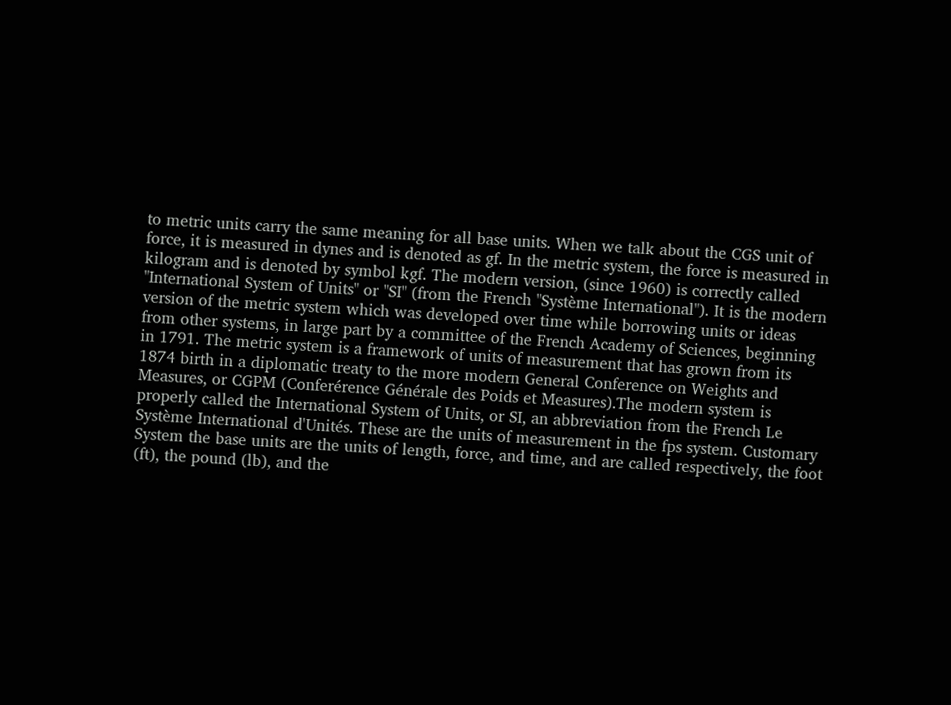to metric units carry the same meaning for all base units. When we talk about the CGS unit of force, it is measured in dynes and is denoted as gf. In the metric system, the force is measured in kilogram and is denoted by symbol kgf. The modern version, (since 1960) is correctly called "International System of Units" or "SI" (from the French "Système International"). It is the modern version of the metric system which was developed over time while borrowing units or ideas from other systems, in large part by a committee of the French Academy of Sciences, beginning in 1791. The metric system is a framework of units of measurement that has grown from its 1874 birth in a diplomatic treaty to the more modern General Conference on Weights and Measures, or CGPM (Conferérence Générale des Poids et Measures).The modern system is properly called the International System of Units, or SI, an abbreviation from the French Le Système International d'Unités. These are the units of measurement in the fps system. Customary System the base units are the units of length, force, and time, and are called respectively, the foot (ft), the pound (lb), and the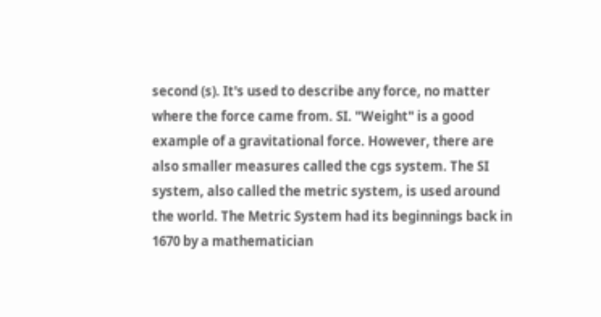second (s). It's used to describe any force, no matter where the force came from. SI. "Weight" is a good example of a gravitational force. However, there are also smaller measures called the cgs system. The SI system, also called the metric system, is used around the world. The Metric System had its beginnings back in 1670 by a mathematician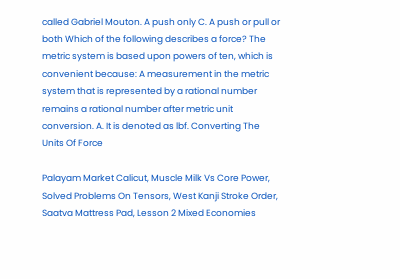called Gabriel Mouton. A push only C. A push or pull or both Which of the following describes a force? The metric system is based upon powers of ten, which is convenient because: A measurement in the metric system that is represented by a rational number remains a rational number after metric unit conversion. A. It is denoted as lbf. Converting The Units Of Force

Palayam Market Calicut, Muscle Milk Vs Core Power, Solved Problems On Tensors, West Kanji Stroke Order, Saatva Mattress Pad, Lesson 2 Mixed Economies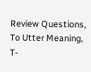Review Questions, To Utter Meaning, T-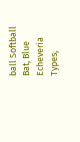ball Softball Bat, Blue Echeveria Types,